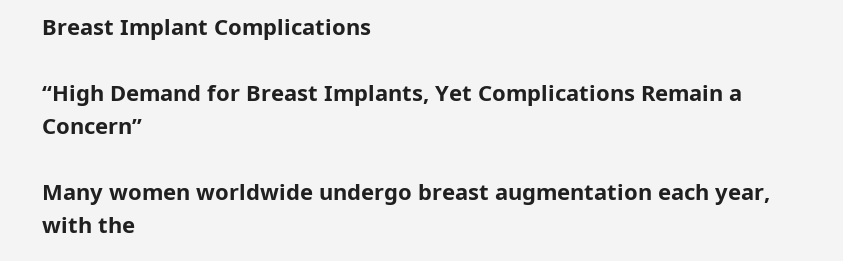Breast Implant Complications

“High Demand for Breast Implants, Yet Complications Remain a Concern”

Many women worldwide undergo breast augmentation each year, with the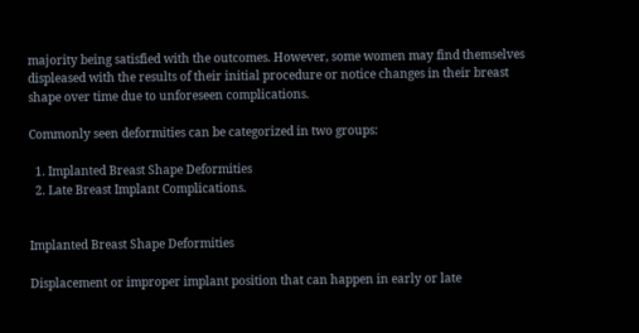majority being satisfied with the outcomes. However, some women may find themselves displeased with the results of their initial procedure or notice changes in their breast shape over time due to unforeseen complications.

Commonly seen deformities can be categorized in two groups:

  1. Implanted Breast Shape Deformities
  2. Late Breast Implant Complications.


Implanted Breast Shape Deformities

Displacement or improper implant position that can happen in early or late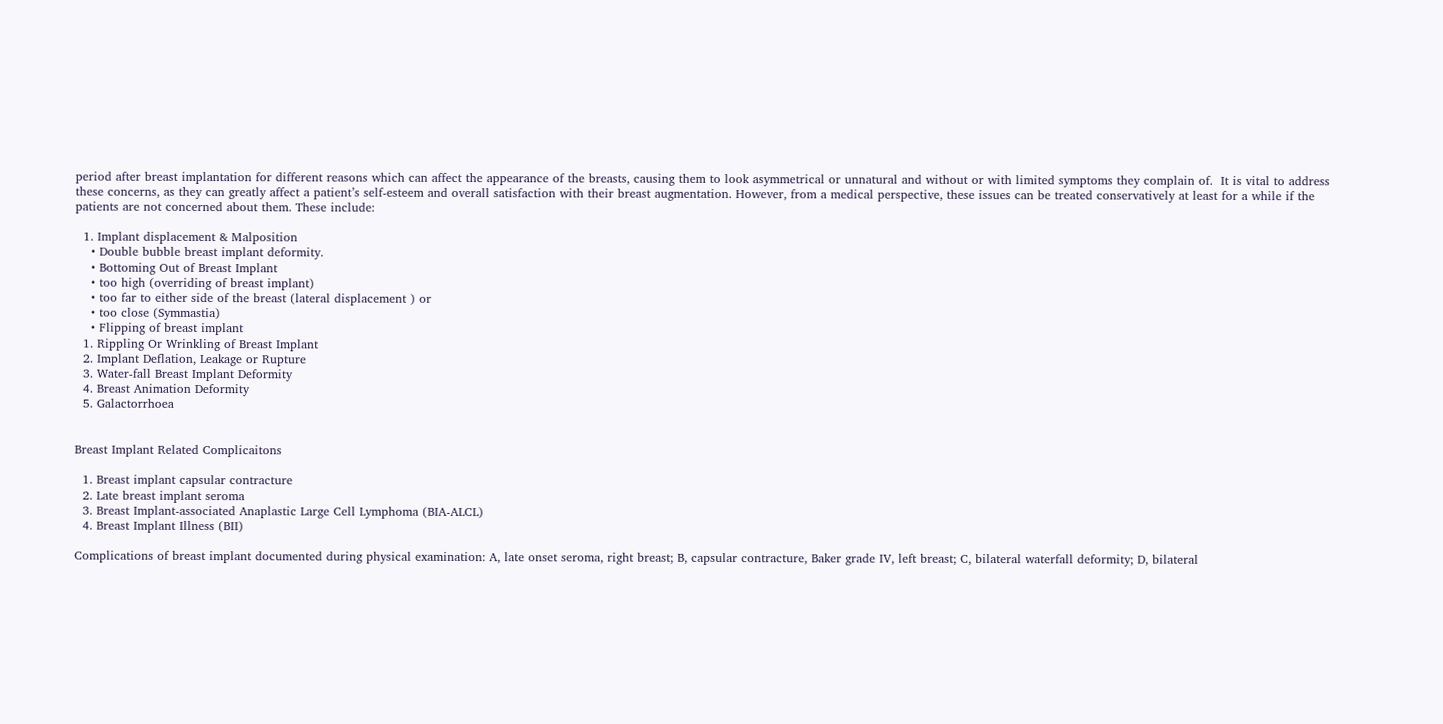period after breast implantation for different reasons which can affect the appearance of the breasts, causing them to look asymmetrical or unnatural and without or with limited symptoms they complain of.  It is vital to address these concerns, as they can greatly affect a patient’s self-esteem and overall satisfaction with their breast augmentation. However, from a medical perspective, these issues can be treated conservatively at least for a while if the patients are not concerned about them. These include:

  1. Implant displacement & Malposition
    • Double bubble breast implant deformity.
    • Bottoming Out of Breast Implant
    • too high (overriding of breast implant)
    • too far to either side of the breast (lateral displacement ) or
    • too close (Symmastia)
    • Flipping of breast implant
  1. Rippling Or Wrinkling of Breast Implant
  2. Implant Deflation, Leakage or Rupture
  3. Water-fall Breast Implant Deformity
  4. Breast Animation Deformity
  5. Galactorrhoea


Breast Implant Related Complicaitons

  1. Breast implant capsular contracture
  2. Late breast implant seroma
  3. Breast Implant-associated Anaplastic Large Cell Lymphoma (BIA-ALCL)
  4. Breast Implant Illness (BII)

Complications of breast implant documented during physical examination: A, late onset seroma, right breast; B, capsular contracture, Baker grade IV, left breast; C, bilateral waterfall deformity; D, bilateral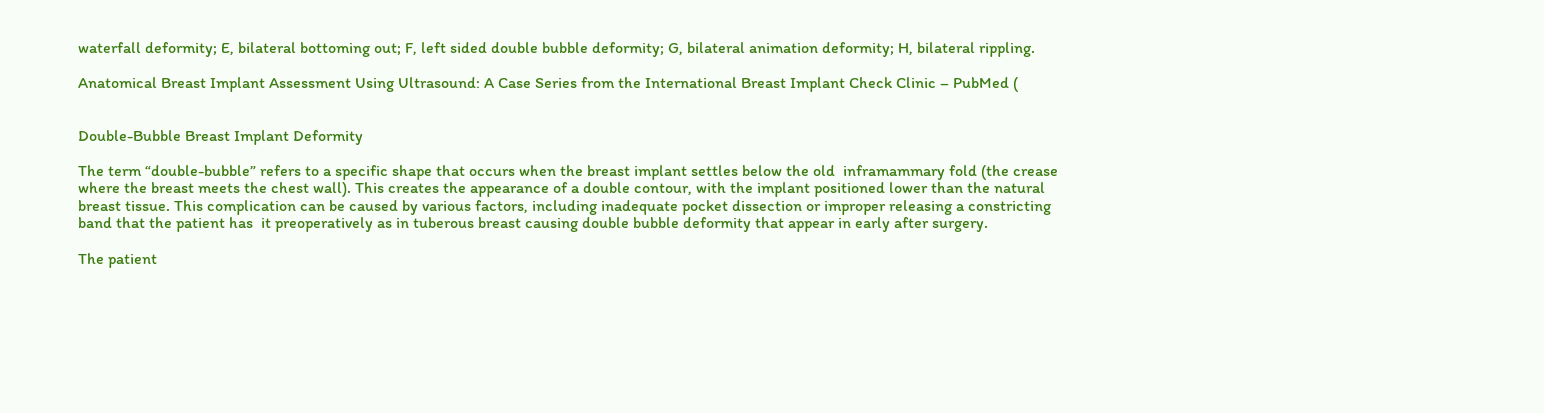waterfall deformity; E, bilateral bottoming out; F, left sided double bubble deformity; G, bilateral animation deformity; H, bilateral rippling.

Anatomical Breast Implant Assessment Using Ultrasound: A Case Series from the International Breast Implant Check Clinic – PubMed (


Double-Bubble Breast Implant Deformity

The term “double-bubble” refers to a specific shape that occurs when the breast implant settles below the old  inframammary fold (the crease where the breast meets the chest wall). This creates the appearance of a double contour, with the implant positioned lower than the natural breast tissue. This complication can be caused by various factors, including inadequate pocket dissection or improper releasing a constricting band that the patient has  it preoperatively as in tuberous breast causing double bubble deformity that appear in early after surgery.

The patient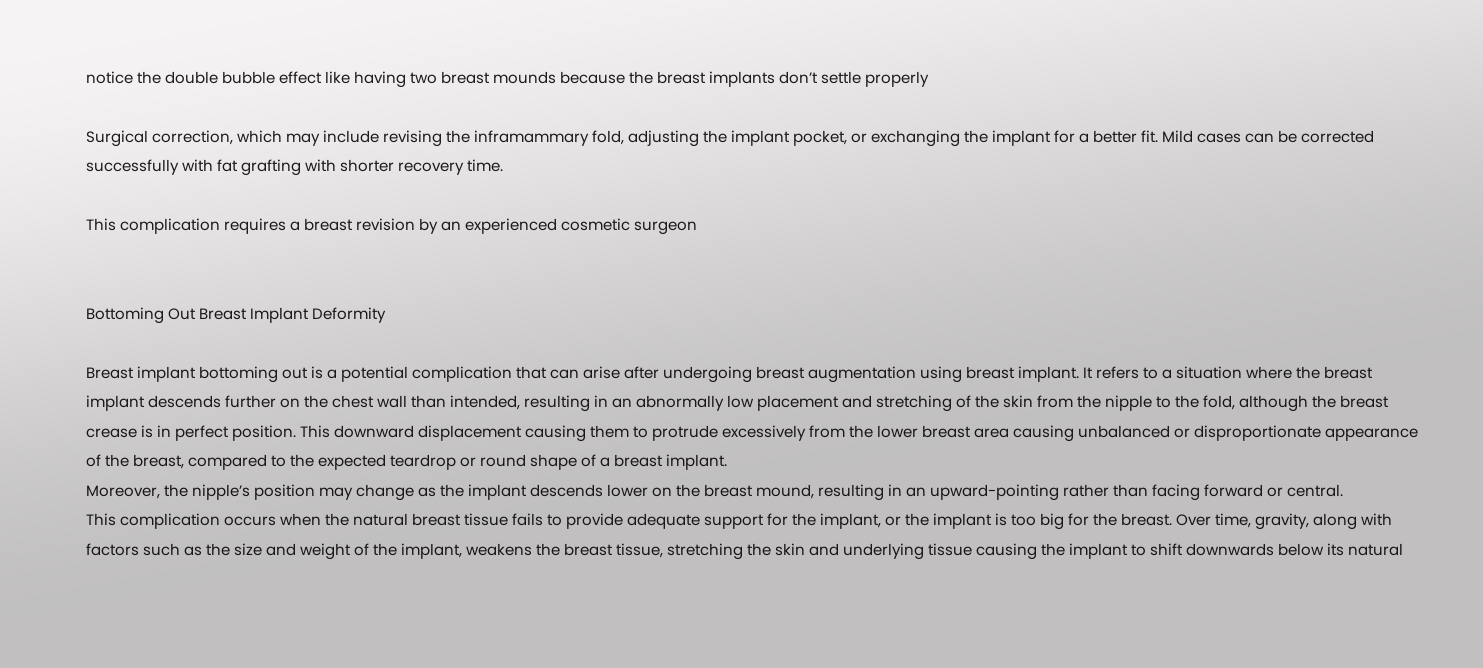notice the double bubble effect like having two breast mounds because the breast implants don’t settle properly

Surgical correction, which may include revising the inframammary fold, adjusting the implant pocket, or exchanging the implant for a better fit. Mild cases can be corrected successfully with fat grafting with shorter recovery time.

This complication requires a breast revision by an experienced cosmetic surgeon


Bottoming Out Breast Implant Deformity

Breast implant bottoming out is a potential complication that can arise after undergoing breast augmentation using breast implant. It refers to a situation where the breast implant descends further on the chest wall than intended, resulting in an abnormally low placement and stretching of the skin from the nipple to the fold, although the breast crease is in perfect position. This downward displacement causing them to protrude excessively from the lower breast area causing unbalanced or disproportionate appearance of the breast, compared to the expected teardrop or round shape of a breast implant.
Moreover, the nipple’s position may change as the implant descends lower on the breast mound, resulting in an upward-pointing rather than facing forward or central.
This complication occurs when the natural breast tissue fails to provide adequate support for the implant, or the implant is too big for the breast. Over time, gravity, along with factors such as the size and weight of the implant, weakens the breast tissue, stretching the skin and underlying tissue causing the implant to shift downwards below its natural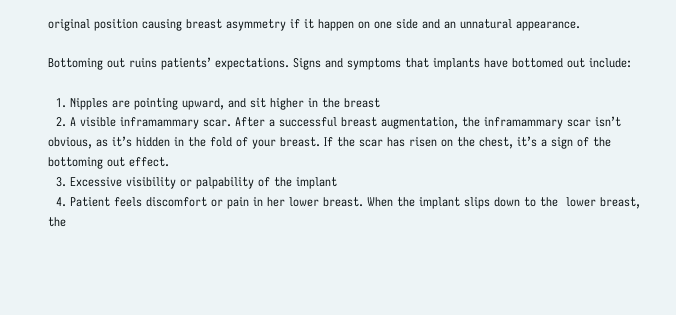original position causing breast asymmetry if it happen on one side and an unnatural appearance.

Bottoming out ruins patients’ expectations. Signs and symptoms that implants have bottomed out include:

  1. Nipples are pointing upward, and sit higher in the breast
  2. A visible inframammary scar. After a successful breast augmentation, the inframammary scar isn’t obvious, as it’s hidden in the fold of your breast. If the scar has risen on the chest, it’s a sign of the bottoming out effect.
  3. Excessive visibility or palpability of the implant
  4. Patient feels discomfort or pain in her lower breast. When the implant slips down to the  lower breast, the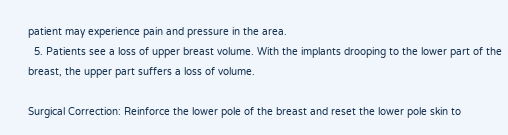patient may experience pain and pressure in the area.
  5. Patients see a loss of upper breast volume. With the implants drooping to the lower part of the breast, the upper part suffers a loss of volume.

Surgical Correction: Reinforce the lower pole of the breast and reset the lower pole skin to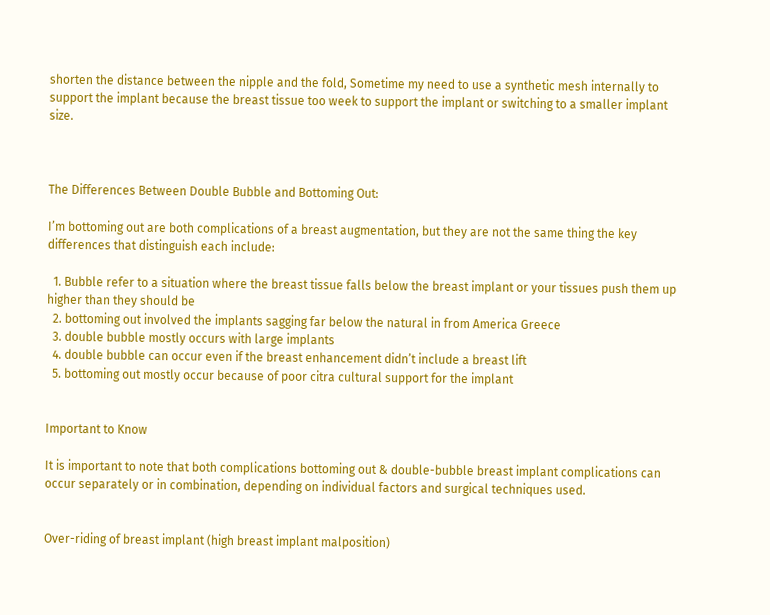shorten the distance between the nipple and the fold, Sometime my need to use a synthetic mesh internally to support the implant because the breast tissue too week to support the implant or switching to a smaller implant size.



The Differences Between Double Bubble and Bottoming Out:

I’m bottoming out are both complications of a breast augmentation, but they are not the same thing the key differences that distinguish each include:

  1. Bubble refer to a situation where the breast tissue falls below the breast implant or your tissues push them up higher than they should be
  2. bottoming out involved the implants sagging far below the natural in from America Greece
  3. double bubble mostly occurs with large implants
  4. double bubble can occur even if the breast enhancement didn’t include a breast lift
  5. bottoming out mostly occur because of poor citra cultural support for the implant


Important to Know

It is important to note that both complications bottoming out & double-bubble breast implant complications can occur separately or in combination, depending on individual factors and surgical techniques used.


Over-riding of breast implant (high breast implant malposition)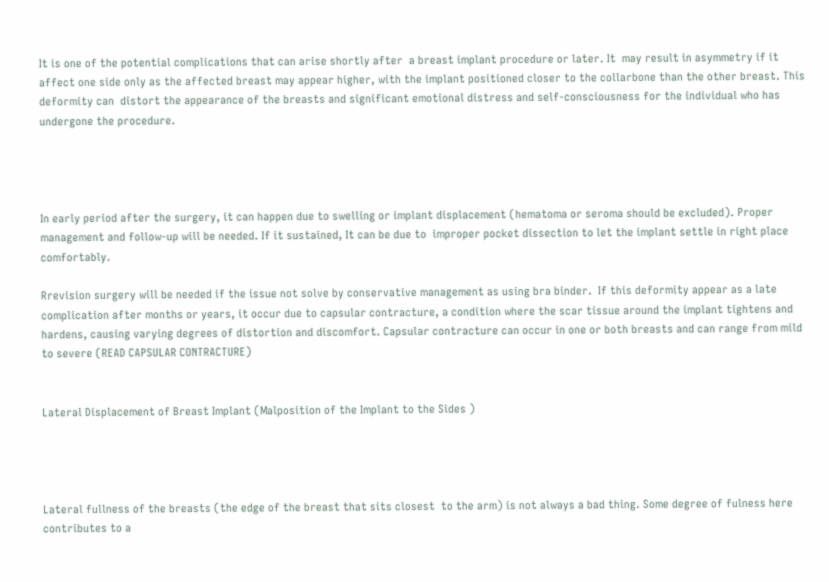It is one of the potential complications that can arise shortly after  a breast implant procedure or later. It  may result in asymmetry if it affect one side only as the affected breast may appear higher, with the implant positioned closer to the collarbone than the other breast. This deformity can  distort the appearance of the breasts and significant emotional distress and self-consciousness for the individual who has undergone the procedure.




In early period after the surgery, it can happen due to swelling or implant displacement (hematoma or seroma should be excluded). Proper management and follow-up will be needed. If it sustained, It can be due to  improper pocket dissection to let the implant settle in right place comfortably.

Rrevision surgery will be needed if the issue not solve by conservative management as using bra binder.  If this deformity appear as a late complication after months or years, it occur due to capsular contracture, a condition where the scar tissue around the implant tightens and hardens, causing varying degrees of distortion and discomfort. Capsular contracture can occur in one or both breasts and can range from mild to severe (READ CAPSULAR CONTRACTURE)


Lateral Displacement of Breast Implant (Malposition of the Implant to the Sides )




Lateral fullness of the breasts (the edge of the breast that sits closest  to the arm) is not always a bad thing. Some degree of fulness here contributes to a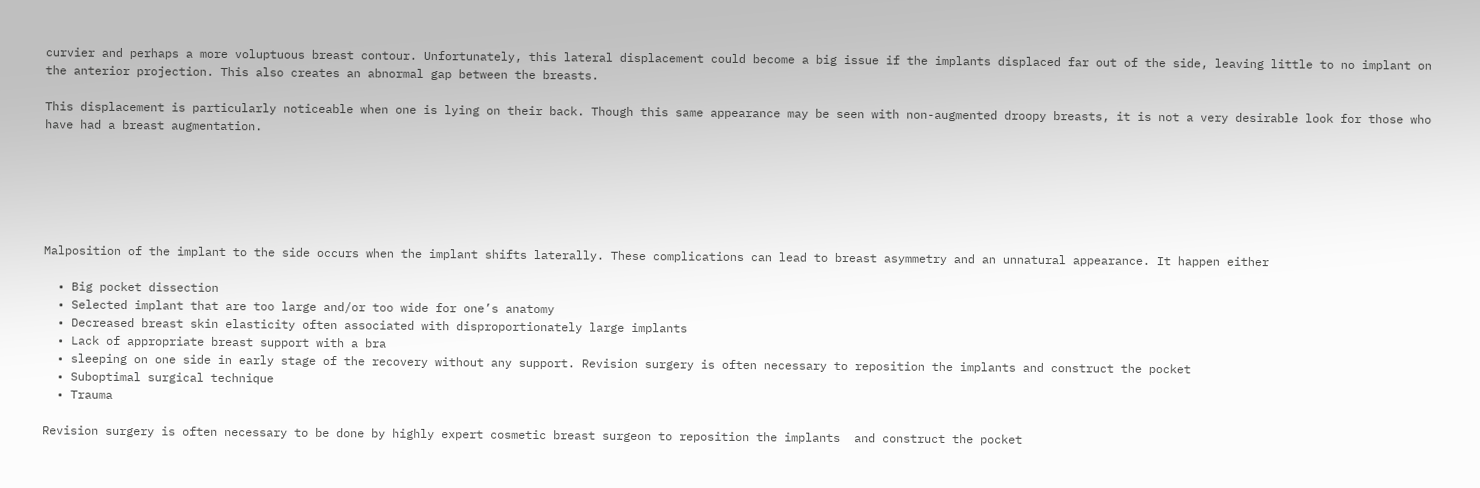curvier and perhaps a more voluptuous breast contour. Unfortunately, this lateral displacement could become a big issue if the implants displaced far out of the side, leaving little to no implant on the anterior projection. This also creates an abnormal gap between the breasts.

This displacement is particularly noticeable when one is lying on their back. Though this same appearance may be seen with non-augmented droopy breasts, it is not a very desirable look for those who have had a breast augmentation.






Malposition of the implant to the side occurs when the implant shifts laterally. These complications can lead to breast asymmetry and an unnatural appearance. It happen either

  • Big pocket dissection
  • Selected implant that are too large and/or too wide for one’s anatomy
  • Decreased breast skin elasticity often associated with disproportionately large implants
  • Lack of appropriate breast support with a bra
  • sleeping on one side in early stage of the recovery without any support. Revision surgery is often necessary to reposition the implants and construct the pocket
  • Suboptimal surgical technique
  • Trauma

Revision surgery is often necessary to be done by highly expert cosmetic breast surgeon to reposition the implants  and construct the pocket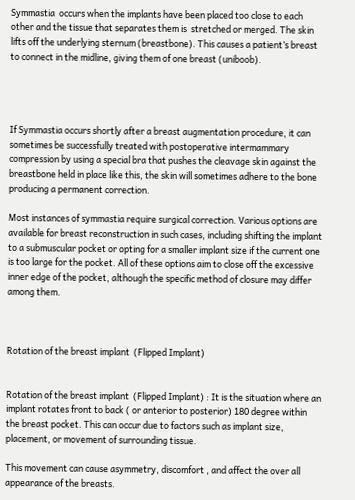Symmastia  occurs when the implants have been placed too close to each other and the tissue that separates them is  stretched or merged. The skin lifts off the underlying sternum (breastbone). This causes a patient’s breast to connect in the midline, giving them of one breast (uniboob).




If Symmastia occurs shortly after a breast augmentation procedure, it can sometimes be successfully treated with postoperative intermammary compression by using a special bra that pushes the cleavage skin against the breastbone held in place like this, the skin will sometimes adhere to the bone producing a permanent correction.

Most instances of symmastia require surgical correction. Various options are available for breast reconstruction in such cases, including shifting the implant to a submuscular pocket or opting for a smaller implant size if the current one is too large for the pocket. All of these options aim to close off the excessive inner edge of the pocket, although the specific method of closure may differ among them.



Rotation of the breast implant  (Flipped Implant)


Rotation of the breast implant  (Flipped Implant) : It is the situation where an implant rotates front to back ( or anterior to posterior) 180 degree within the breast pocket. This can occur due to factors such as implant size, placement, or movement of surrounding tissue.

This movement can cause asymmetry, discomfort , and affect the over all appearance of the breasts.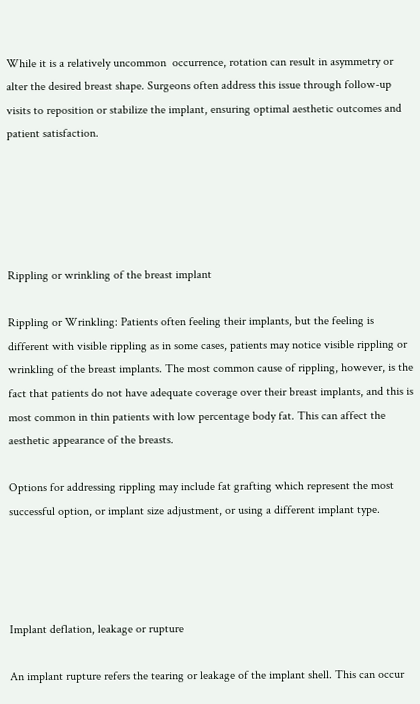While it is a relatively uncommon  occurrence, rotation can result in asymmetry or alter the desired breast shape. Surgeons often address this issue through follow-up visits to reposition or stabilize the implant, ensuring optimal aesthetic outcomes and patient satisfaction.





Rippling or wrinkling of the breast implant

Rippling or Wrinkling: Patients often feeling their implants, but the feeling is different with visible rippling as in some cases, patients may notice visible rippling or wrinkling of the breast implants. The most common cause of rippling, however, is the fact that patients do not have adequate coverage over their breast implants, and this is most common in thin patients with low percentage body fat. This can affect the aesthetic appearance of the breasts.

Options for addressing rippling may include fat grafting which represent the most successful option, or implant size adjustment, or using a different implant type.




Implant deflation, leakage or rupture

An implant rupture refers the tearing or leakage of the implant shell. This can occur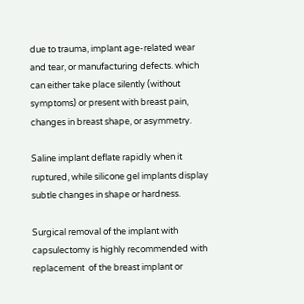due to trauma, implant age-related wear and tear, or manufacturing defects. which can either take place silently (without symptoms) or present with breast pain, changes in breast shape, or asymmetry.

Saline implant deflate rapidly when it ruptured, while silicone gel implants display subtle changes in shape or hardness.

Surgical removal of the implant with capsulectomy is highly recommended with replacement  of the breast implant or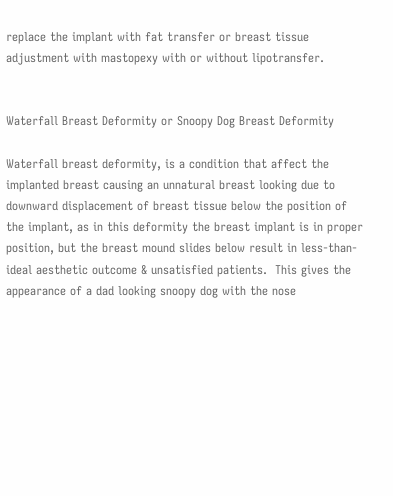replace the implant with fat transfer or breast tissue adjustment with mastopexy with or without lipotransfer.


Waterfall Breast Deformity or Snoopy Dog Breast Deformity

Waterfall breast deformity, is a condition that affect the implanted breast causing an unnatural breast looking due to downward displacement of breast tissue below the position of the implant, as in this deformity the breast implant is in proper position, but the breast mound slides below result in less-than-ideal aesthetic outcome & unsatisfied patients.  This gives the appearance of a dad looking snoopy dog with the nose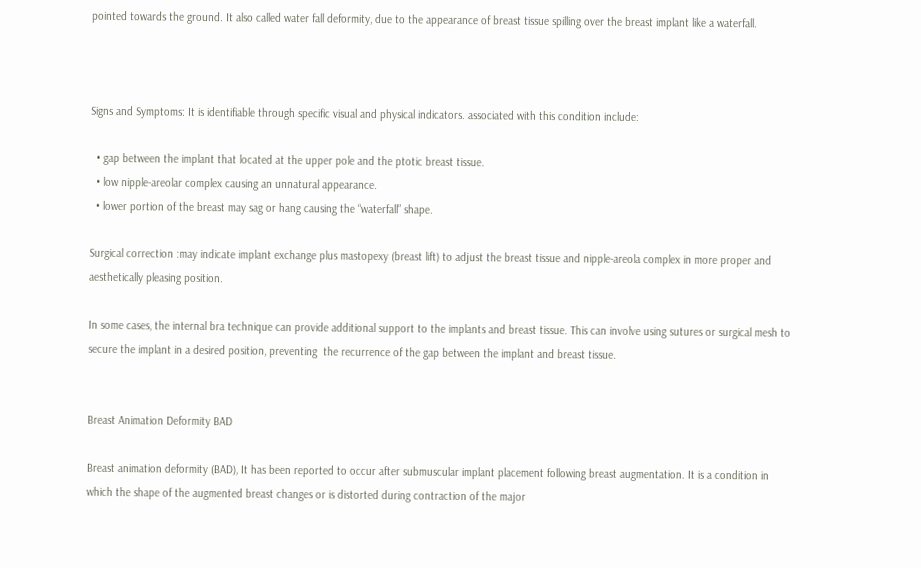pointed towards the ground. It also called water fall deformity, due to the appearance of breast tissue spilling over the breast implant like a waterfall.



Signs and Symptoms: It is identifiable through specific visual and physical indicators. associated with this condition include:

  • gap between the implant that located at the upper pole and the ptotic breast tissue.
  • low nipple-areolar complex causing an unnatural appearance.
  • lower portion of the breast may sag or hang causing the “waterfall” shape.

Surgical correction :may indicate implant exchange plus mastopexy (breast lift) to adjust the breast tissue and nipple-areola complex in more proper and aesthetically pleasing position.

In some cases, the internal bra technique can provide additional support to the implants and breast tissue. This can involve using sutures or surgical mesh to secure the implant in a desired position, preventing  the recurrence of the gap between the implant and breast tissue.


Breast Animation Deformity BAD

Breast animation deformity (BAD), It has been reported to occur after submuscular implant placement following breast augmentation. It is a condition in which the shape of the augmented breast changes or is distorted during contraction of the major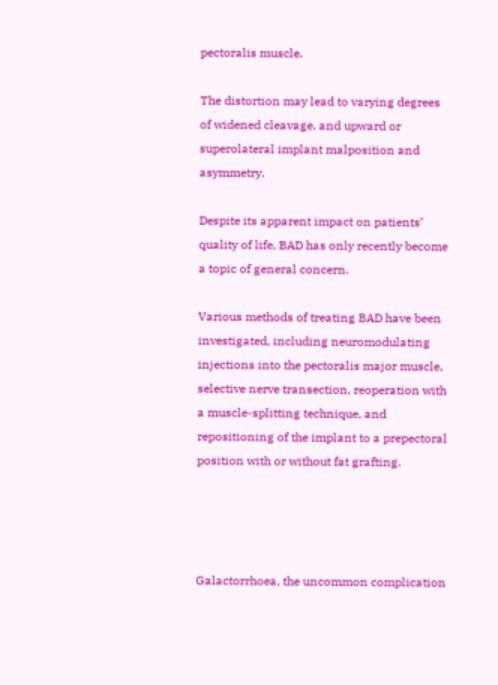pectoralis muscle.

The distortion may lead to varying degrees of widened cleavage, and upward or superolateral implant malposition and asymmetry.

Despite its apparent impact on patients’ quality of life, BAD has only recently become a topic of general concern.

Various methods of treating BAD have been investigated, including neuromodulating injections into the pectoralis major muscle, selective nerve transection, reoperation with a muscle-splitting technique, and repositioning of the implant to a prepectoral position with or without fat grafting.




Galactorrhoea, the uncommon complication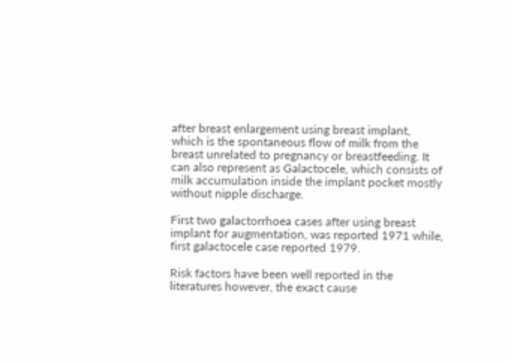after breast enlargement using breast implant,  which is the spontaneous flow of milk from the breast unrelated to pregnancy or breastfeeding. It can also represent as Galactocele, which consists of milk accumulation inside the implant pocket mostly without nipple discharge.

First two galactorrhoea cases after using breast implant for augmentation, was reported 1971 while, first galactocele case reported 1979.

Risk factors have been well reported in the literatures however, the exact cause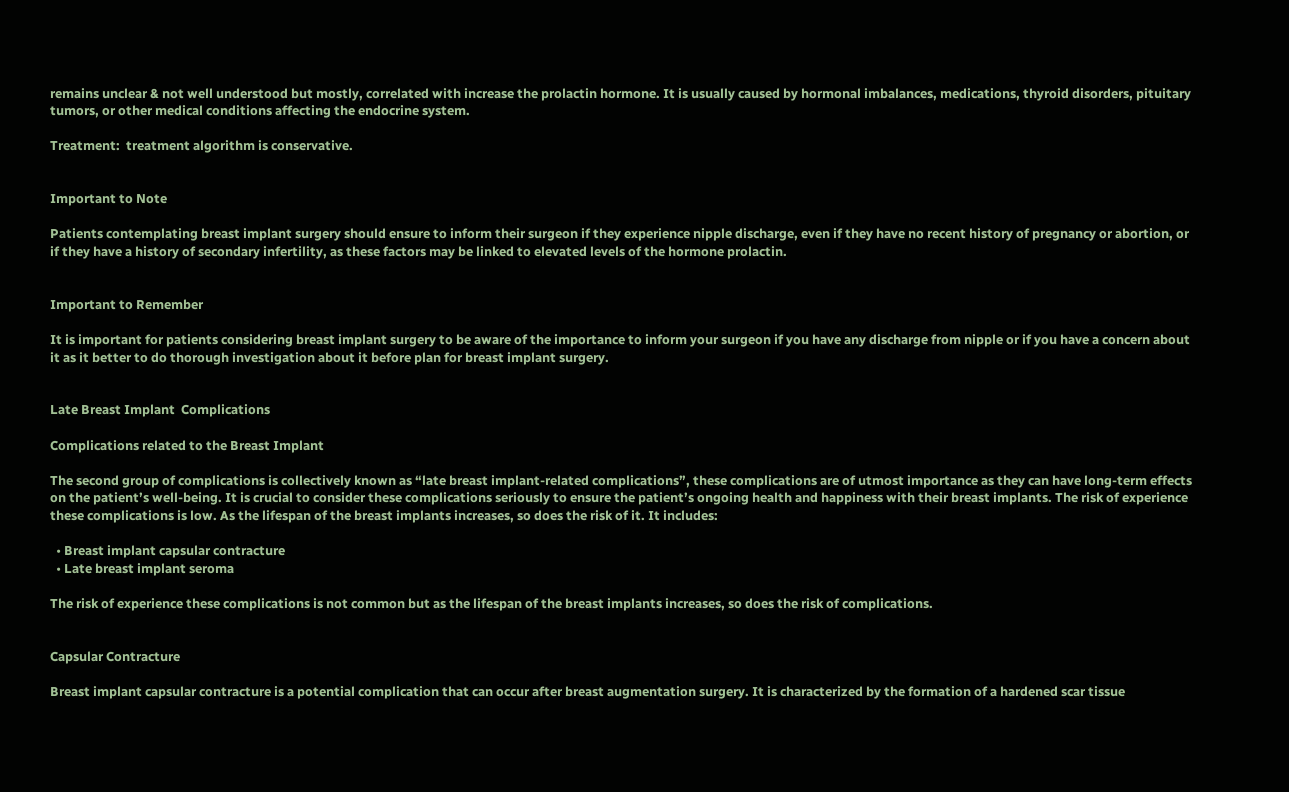remains unclear & not well understood but mostly, correlated with increase the prolactin hormone. It is usually caused by hormonal imbalances, medications, thyroid disorders, pituitary tumors, or other medical conditions affecting the endocrine system.

Treatment:  treatment algorithm is conservative.


Important to Note

Patients contemplating breast implant surgery should ensure to inform their surgeon if they experience nipple discharge, even if they have no recent history of pregnancy or abortion, or if they have a history of secondary infertility, as these factors may be linked to elevated levels of the hormone prolactin.


Important to Remember

It is important for patients considering breast implant surgery to be aware of the importance to inform your surgeon if you have any discharge from nipple or if you have a concern about it as it better to do thorough investigation about it before plan for breast implant surgery.


Late Breast Implant  Complications

Complications related to the Breast Implant

The second group of complications is collectively known as “late breast implant-related complications”, these complications are of utmost importance as they can have long-term effects on the patient’s well-being. It is crucial to consider these complications seriously to ensure the patient’s ongoing health and happiness with their breast implants. The risk of experience these complications is low. As the lifespan of the breast implants increases, so does the risk of it. It includes:

  • Breast implant capsular contracture
  • Late breast implant seroma

The risk of experience these complications is not common but as the lifespan of the breast implants increases, so does the risk of complications.


Capsular Contracture

Breast implant capsular contracture is a potential complication that can occur after breast augmentation surgery. It is characterized by the formation of a hardened scar tissue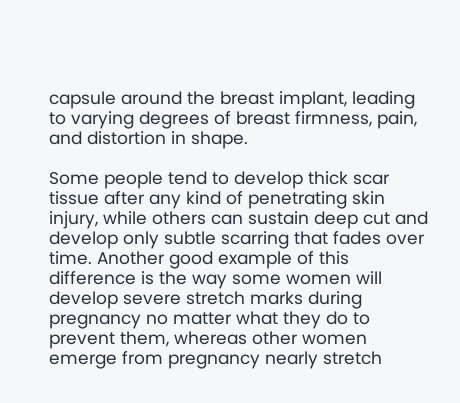capsule around the breast implant, leading to varying degrees of breast firmness, pain, and distortion in shape.

Some people tend to develop thick scar tissue after any kind of penetrating skin injury, while others can sustain deep cut and develop only subtle scarring that fades over time. Another good example of this difference is the way some women will develop severe stretch marks during pregnancy no matter what they do to prevent them, whereas other women emerge from pregnancy nearly stretch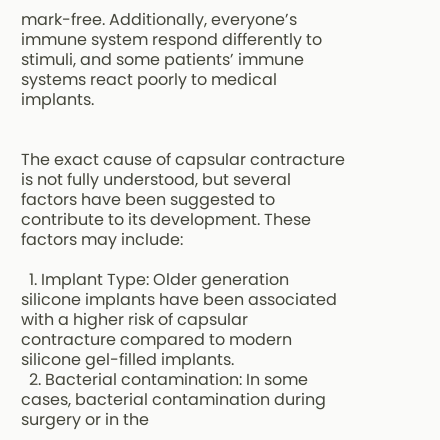mark-free. Additionally, everyone’s immune system respond differently to stimuli, and some patients’ immune systems react poorly to medical implants.


The exact cause of capsular contracture is not fully understood, but several factors have been suggested to contribute to its development. These factors may include:

  1. Implant Type: Older generation silicone implants have been associated with a higher risk of capsular contracture compared to modern silicone gel-filled implants.
  2. Bacterial contamination: In some cases, bacterial contamination during surgery or in the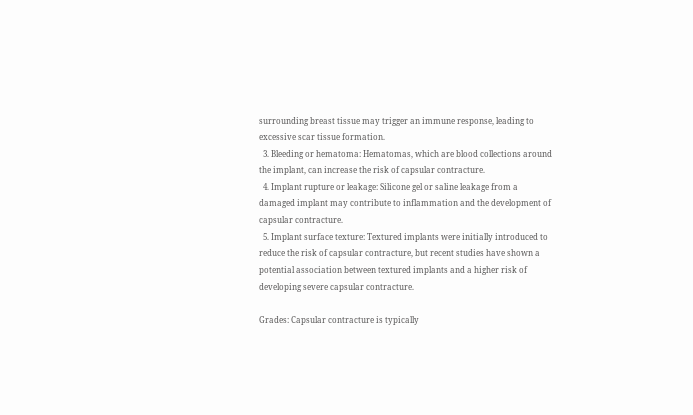surrounding breast tissue may trigger an immune response, leading to excessive scar tissue formation.
  3. Bleeding or hematoma: Hematomas, which are blood collections around the implant, can increase the risk of capsular contracture.
  4. Implant rupture or leakage: Silicone gel or saline leakage from a damaged implant may contribute to inflammation and the development of capsular contracture.
  5. Implant surface texture: Textured implants were initially introduced to reduce the risk of capsular contracture, but recent studies have shown a potential association between textured implants and a higher risk of developing severe capsular contracture.

Grades: Capsular contracture is typically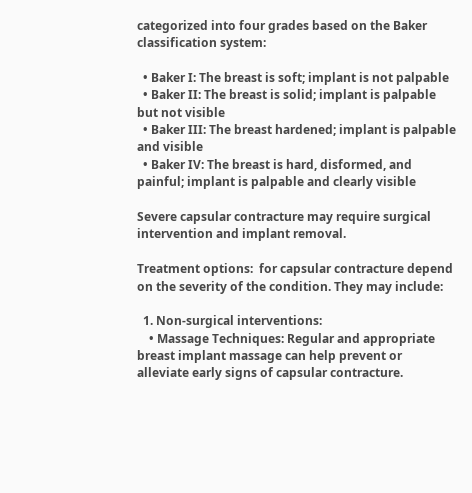categorized into four grades based on the Baker classification system:

  • Baker I: The breast is soft; implant is not palpable
  • Baker II: The breast is solid; implant is palpable but not visible
  • Baker III: The breast hardened; implant is palpable and visible
  • Baker IV: The breast is hard, disformed, and painful; implant is palpable and clearly visible

Severe capsular contracture may require surgical intervention and implant removal.

Treatment options:  for capsular contracture depend on the severity of the condition. They may include:

  1. Non-surgical interventions:
    • Massage Techniques: Regular and appropriate breast implant massage can help prevent or alleviate early signs of capsular contracture.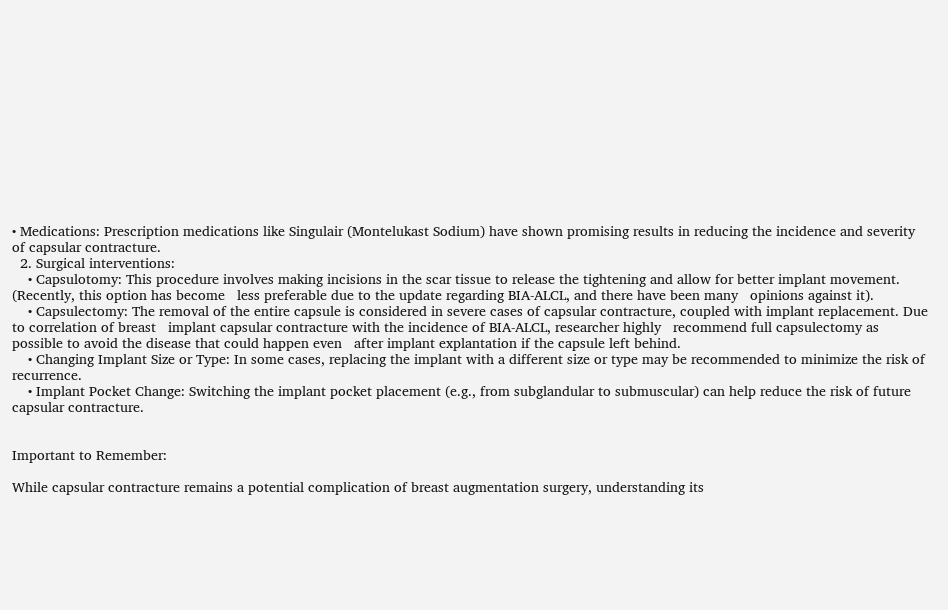• Medications: Prescription medications like Singulair (Montelukast Sodium) have shown promising results in reducing the incidence and severity of capsular contracture.
  2. Surgical interventions:
    • Capsulotomy: This procedure involves making incisions in the scar tissue to release the tightening and allow for better implant movement.   (Recently, this option has become   less preferable due to the update regarding BIA-ALCL, and there have been many   opinions against it).
    • Capsulectomy: The removal of the entire capsule is considered in severe cases of capsular contracture, coupled with implant replacement. Due to correlation of breast   implant capsular contracture with the incidence of BIA-ALCL, researcher highly   recommend full capsulectomy as possible to avoid the disease that could happen even   after implant explantation if the capsule left behind.
    • Changing Implant Size or Type: In some cases, replacing the implant with a different size or type may be recommended to minimize the risk of recurrence.
    • Implant Pocket Change: Switching the implant pocket placement (e.g., from subglandular to submuscular) can help reduce the risk of future capsular contracture.


Important to Remember:

While capsular contracture remains a potential complication of breast augmentation surgery, understanding its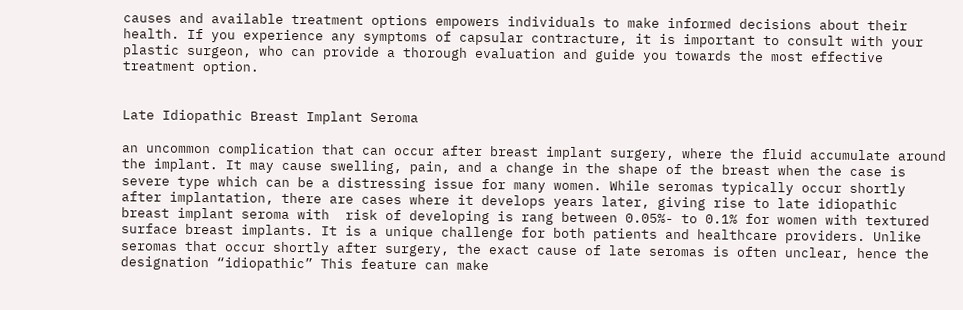causes and available treatment options empowers individuals to make informed decisions about their health. If you experience any symptoms of capsular contracture, it is important to consult with your plastic surgeon, who can provide a thorough evaluation and guide you towards the most effective treatment option.


Late Idiopathic Breast Implant Seroma

an uncommon complication that can occur after breast implant surgery, where the fluid accumulate around the implant. It may cause swelling, pain, and a change in the shape of the breast when the case is severe type which can be a distressing issue for many women. While seromas typically occur shortly after implantation, there are cases where it develops years later, giving rise to late idiopathic breast implant seroma with  risk of developing is rang between 0.05%- to 0.1% for women with textured surface breast implants. It is a unique challenge for both patients and healthcare providers. Unlike seromas that occur shortly after surgery, the exact cause of late seromas is often unclear, hence the designation “idiopathic” This feature can make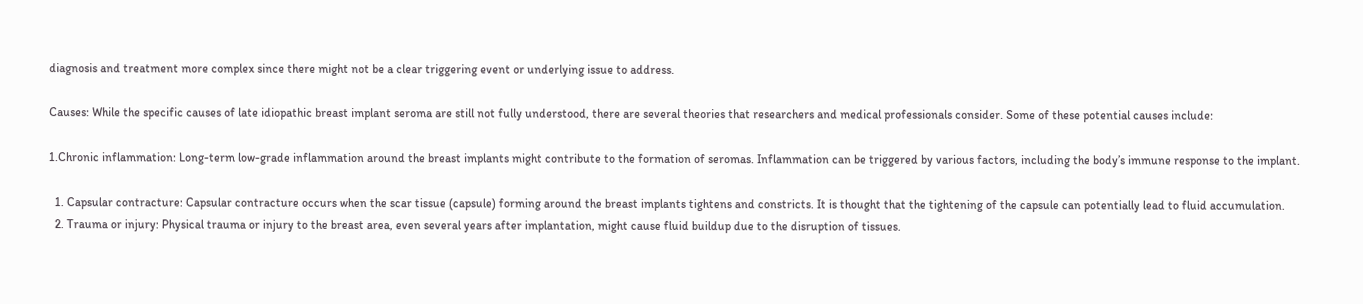diagnosis and treatment more complex since there might not be a clear triggering event or underlying issue to address.

Causes: While the specific causes of late idiopathic breast implant seroma are still not fully understood, there are several theories that researchers and medical professionals consider. Some of these potential causes include:

1.Chronic inflammation: Long-term low-grade inflammation around the breast implants might contribute to the formation of seromas. Inflammation can be triggered by various factors, including the body’s immune response to the implant.

  1. Capsular contracture: Capsular contracture occurs when the scar tissue (capsule) forming around the breast implants tightens and constricts. It is thought that the tightening of the capsule can potentially lead to fluid accumulation.
  2. Trauma or injury: Physical trauma or injury to the breast area, even several years after implantation, might cause fluid buildup due to the disruption of tissues.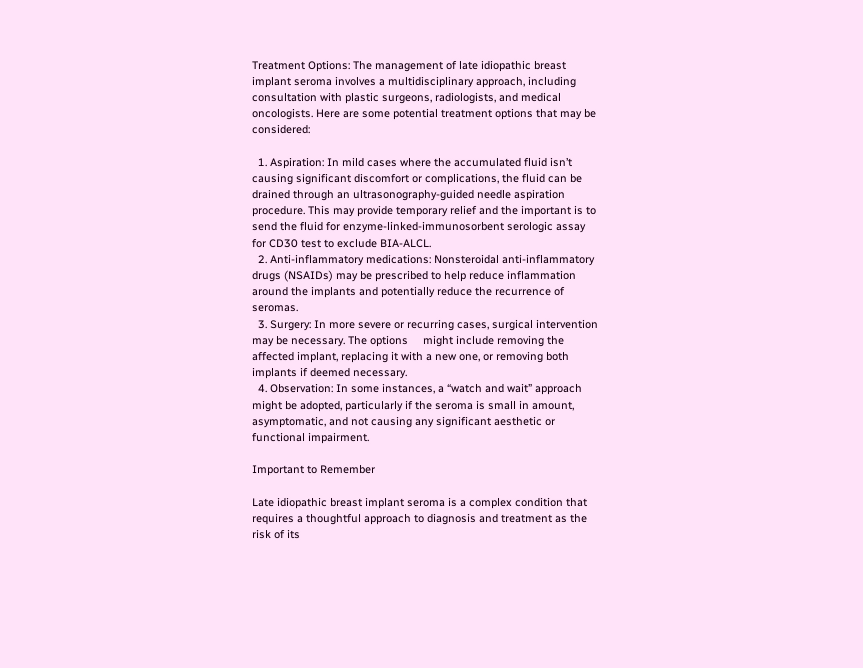Treatment Options: The management of late idiopathic breast implant seroma involves a multidisciplinary approach, including consultation with plastic surgeons, radiologists, and medical oncologists. Here are some potential treatment options that may be considered:

  1. Aspiration: In mild cases where the accumulated fluid isn’t causing significant discomfort or complications, the fluid can be drained through an ultrasonography-guided needle aspiration procedure. This may provide temporary relief and the important is to send the fluid for enzyme-linked-immunosorbent serologic assay for CD30 test to exclude BIA-ALCL.
  2. Anti-inflammatory medications: Nonsteroidal anti-inflammatory drugs (NSAIDs) may be prescribed to help reduce inflammation around the implants and potentially reduce the recurrence of seromas.
  3. Surgery: In more severe or recurring cases, surgical intervention may be necessary. The options     might include removing the affected implant, replacing it with a new one, or removing both implants if deemed necessary.
  4. Observation: In some instances, a “watch and wait” approach might be adopted, particularly if the seroma is small in amount, asymptomatic, and not causing any significant aesthetic or functional impairment.

Important to Remember

Late idiopathic breast implant seroma is a complex condition that requires a thoughtful approach to diagnosis and treatment as the risk of its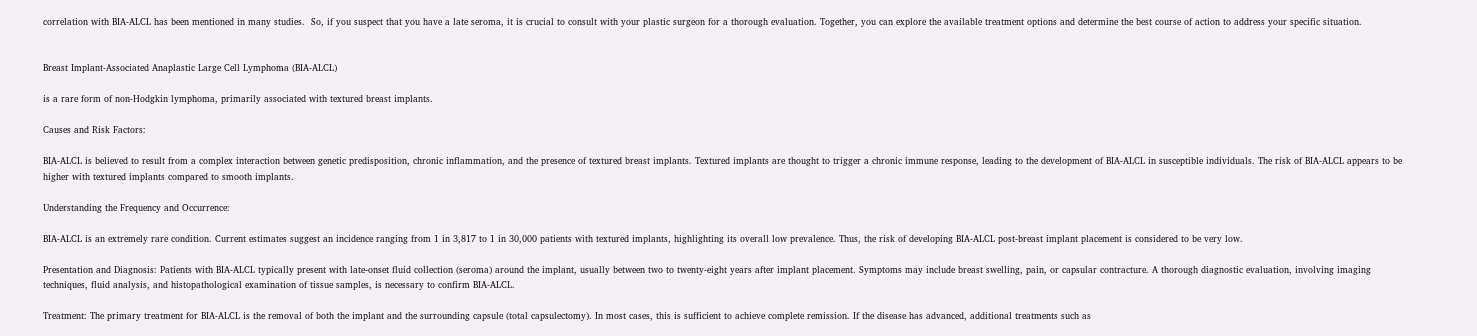correlation with BIA-ALCL has been mentioned in many studies.  So, if you suspect that you have a late seroma, it is crucial to consult with your plastic surgeon for a thorough evaluation. Together, you can explore the available treatment options and determine the best course of action to address your specific situation.


Breast Implant-Associated Anaplastic Large Cell Lymphoma (BIA-ALCL)

is a rare form of non-Hodgkin lymphoma, primarily associated with textured breast implants.

Causes and Risk Factors:

BIA-ALCL is believed to result from a complex interaction between genetic predisposition, chronic inflammation, and the presence of textured breast implants. Textured implants are thought to trigger a chronic immune response, leading to the development of BIA-ALCL in susceptible individuals. The risk of BIA-ALCL appears to be higher with textured implants compared to smooth implants.

Understanding the Frequency and Occurrence:

BIA-ALCL is an extremely rare condition. Current estimates suggest an incidence ranging from 1 in 3,817 to 1 in 30,000 patients with textured implants, highlighting its overall low prevalence. Thus, the risk of developing BIA-ALCL post-breast implant placement is considered to be very low.

Presentation and Diagnosis: Patients with BIA-ALCL typically present with late-onset fluid collection (seroma) around the implant, usually between two to twenty-eight years after implant placement. Symptoms may include breast swelling, pain, or capsular contracture. A thorough diagnostic evaluation, involving imaging techniques, fluid analysis, and histopathological examination of tissue samples, is necessary to confirm BIA-ALCL.

Treatment: The primary treatment for BIA-ALCL is the removal of both the implant and the surrounding capsule (total capsulectomy). In most cases, this is sufficient to achieve complete remission. If the disease has advanced, additional treatments such as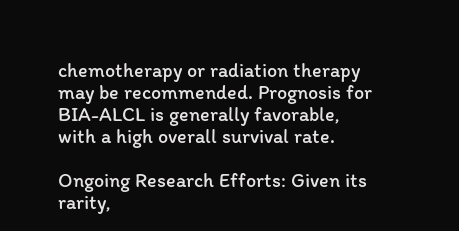chemotherapy or radiation therapy may be recommended. Prognosis for BIA-ALCL is generally favorable, with a high overall survival rate.

Ongoing Research Efforts: Given its rarity,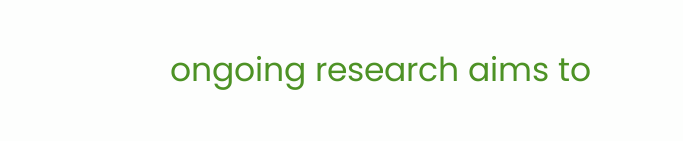ongoing research aims to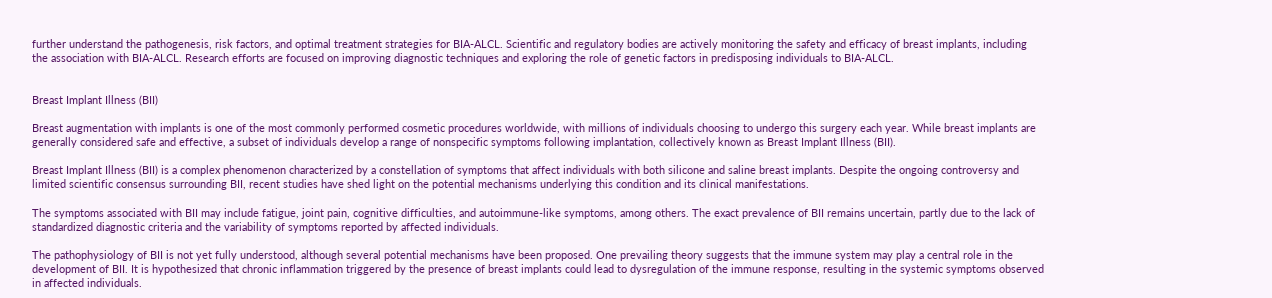further understand the pathogenesis, risk factors, and optimal treatment strategies for BIA-ALCL. Scientific and regulatory bodies are actively monitoring the safety and efficacy of breast implants, including the association with BIA-ALCL. Research efforts are focused on improving diagnostic techniques and exploring the role of genetic factors in predisposing individuals to BIA-ALCL.


Breast Implant Illness (BII)

Breast augmentation with implants is one of the most commonly performed cosmetic procedures worldwide, with millions of individuals choosing to undergo this surgery each year. While breast implants are generally considered safe and effective, a subset of individuals develop a range of nonspecific symptoms following implantation, collectively known as Breast Implant Illness (BII).

Breast Implant Illness (BII) is a complex phenomenon characterized by a constellation of symptoms that affect individuals with both silicone and saline breast implants. Despite the ongoing controversy and limited scientific consensus surrounding BII, recent studies have shed light on the potential mechanisms underlying this condition and its clinical manifestations.

The symptoms associated with BII may include fatigue, joint pain, cognitive difficulties, and autoimmune-like symptoms, among others. The exact prevalence of BII remains uncertain, partly due to the lack of standardized diagnostic criteria and the variability of symptoms reported by affected individuals.

The pathophysiology of BII is not yet fully understood, although several potential mechanisms have been proposed. One prevailing theory suggests that the immune system may play a central role in the development of BII. It is hypothesized that chronic inflammation triggered by the presence of breast implants could lead to dysregulation of the immune response, resulting in the systemic symptoms observed in affected individuals.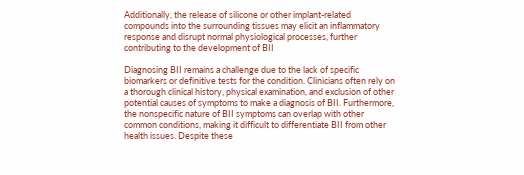Additionally, the release of silicone or other implant-related compounds into the surrounding tissues may elicit an inflammatory response and disrupt normal physiological processes, further contributing to the development of BII

Diagnosing BII remains a challenge due to the lack of specific biomarkers or definitive tests for the condition. Clinicians often rely on a thorough clinical history, physical examination, and exclusion of other potential causes of symptoms to make a diagnosis of BII. Furthermore, the nonspecific nature of BII symptoms can overlap with other common conditions, making it difficult to differentiate BII from other health issues. Despite these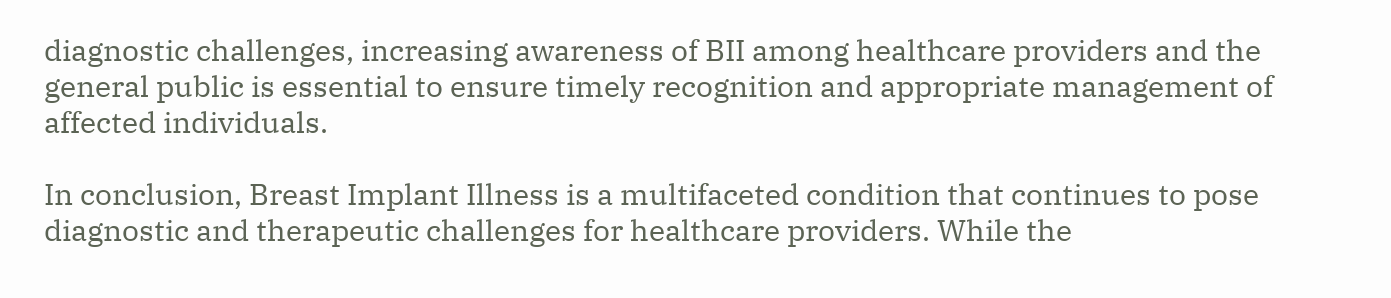diagnostic challenges, increasing awareness of BII among healthcare providers and the general public is essential to ensure timely recognition and appropriate management of affected individuals.

In conclusion, Breast Implant Illness is a multifaceted condition that continues to pose diagnostic and therapeutic challenges for healthcare providers. While the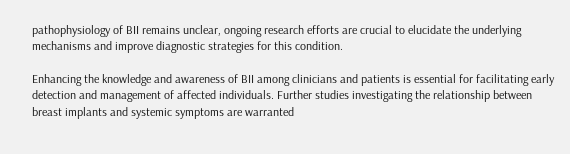pathophysiology of BII remains unclear, ongoing research efforts are crucial to elucidate the underlying mechanisms and improve diagnostic strategies for this condition.

Enhancing the knowledge and awareness of BII among clinicians and patients is essential for facilitating early detection and management of affected individuals. Further studies investigating the relationship between breast implants and systemic symptoms are warranted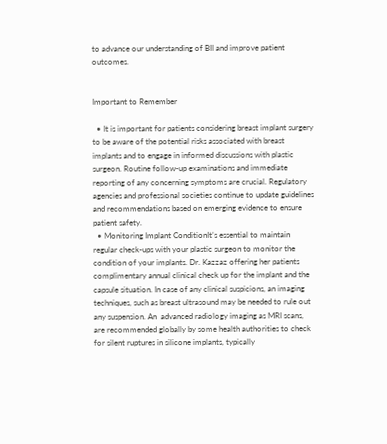to advance our understanding of BII and improve patient outcomes.


Important to Remember

  • It is important for patients considering breast implant surgery to be aware of the potential risks associated with breast implants and to engage in informed discussions with plastic surgeon. Routine follow-up examinations and immediate reporting of any concerning symptoms are crucial. Regulatory agencies and professional societies continue to update guidelines and recommendations based on emerging evidence to ensure patient safety.
  • Monitoring Implant ConditionIt’s essential to maintain regular check-ups with your plastic surgeon to monitor the condition of your implants. Dr. Kazzaz offering her patients complimentary annual clinical check up for the implant and the capsule situation. In case of any clinical suspicions, an imaging techniques, such as breast ultrasound may be needed to rule out any suspension. An  advanced radiology imaging as MRI scans, are recommended globally by some health authorities to check for silent ruptures in silicone implants, typically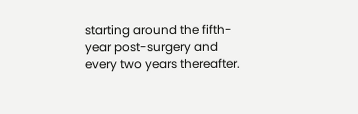starting around the fifth-year post-surgery and every two years thereafter.